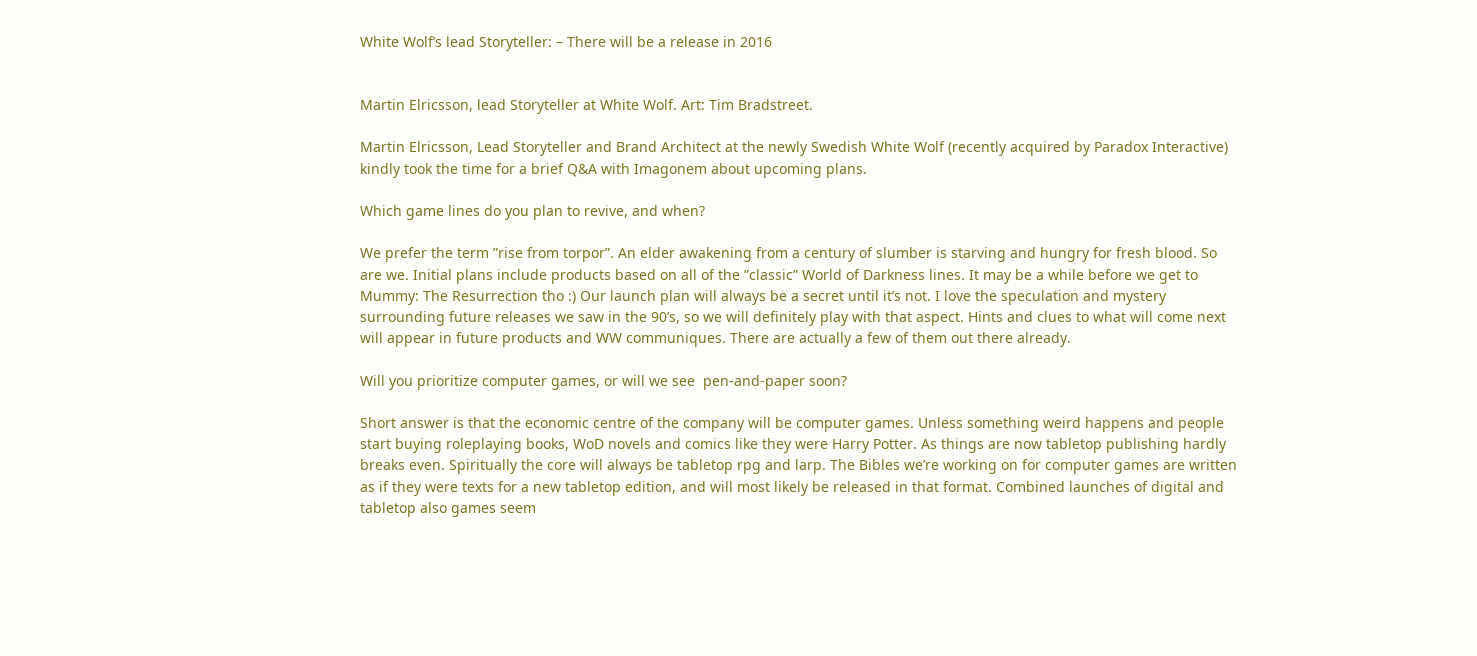White Wolf’s lead Storyteller: – There will be a release in 2016


Martin Elricsson, lead Storyteller at White Wolf. Art: Tim Bradstreet.

Martin Elricsson, Lead Storyteller and Brand Architect at the newly Swedish White Wolf (recently acquired by Paradox Interactive) kindly took the time for a brief Q&A with Imagonem about upcoming plans.

Which game lines do you plan to revive, and when?

We prefer the term ”rise from torpor”. An elder awakening from a century of slumber is starving and hungry for fresh blood. So are we. Initial plans include products based on all of the ”classic” World of Darkness lines. It may be a while before we get to Mummy: The Resurrection tho :) Our launch plan will always be a secret until it’s not. I love the speculation and mystery surrounding future releases we saw in the 90’s, so we will definitely play with that aspect. Hints and clues to what will come next will appear in future products and WW communiques. There are actually a few of them out there already.

Will you prioritize computer games, or will we see  pen-and-paper soon?

Short answer is that the economic centre of the company will be computer games. Unless something weird happens and people start buying roleplaying books, WoD novels and comics like they were Harry Potter. As things are now tabletop publishing hardly breaks even. Spiritually the core will always be tabletop rpg and larp. The Bibles we’re working on for computer games are written as if they were texts for a new tabletop edition, and will most likely be released in that format. Combined launches of digital and tabletop also games seem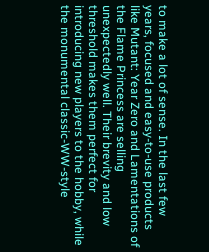to make a lot of sense. In the last few years, focused and easy-to-use products like Mutant: Year Zero and Lamentations of the Flame Princess are selling unexpectedly well. Their brevity and low threshold makes them perfect for introducing new players to the hobby, while the monumental classic-WW-style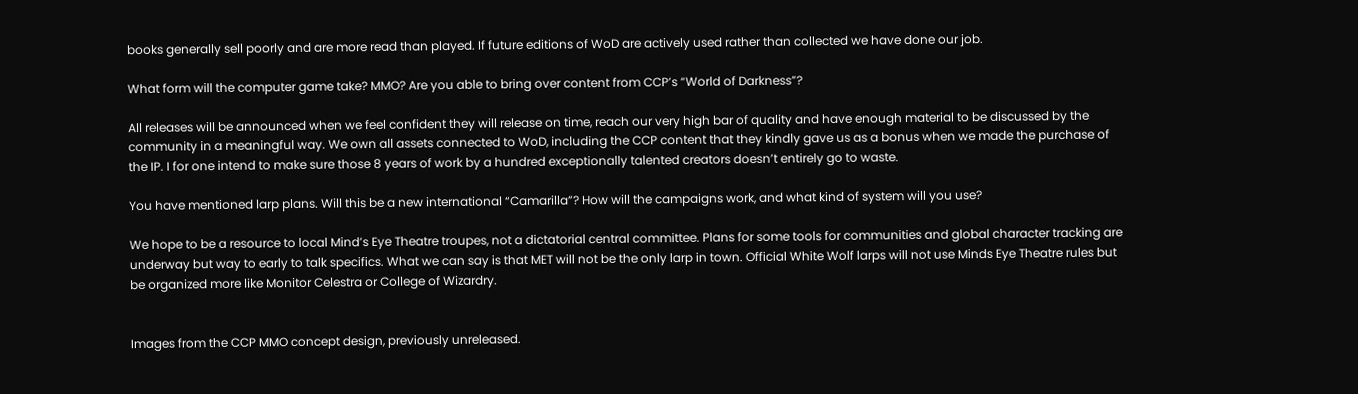books generally sell poorly and are more read than played. If future editions of WoD are actively used rather than collected we have done our job.

What form will the computer game take? MMO? Are you able to bring over content from CCP’s “World of Darkness”?

All releases will be announced when we feel confident they will release on time, reach our very high bar of quality and have enough material to be discussed by the community in a meaningful way. We own all assets connected to WoD, including the CCP content that they kindly gave us as a bonus when we made the purchase of the IP. I for one intend to make sure those 8 years of work by a hundred exceptionally talented creators doesn’t entirely go to waste.

You have mentioned larp plans. Will this be a new international “Camarilla”? How will the campaigns work, and what kind of system will you use?

We hope to be a resource to local Mind’s Eye Theatre troupes, not a dictatorial central committee. Plans for some tools for communities and global character tracking are underway but way to early to talk specifics. What we can say is that MET will not be the only larp in town. Official White Wolf larps will not use Minds Eye Theatre rules but be organized more like Monitor Celestra or College of Wizardry.


Images from the CCP MMO concept design, previously unreleased.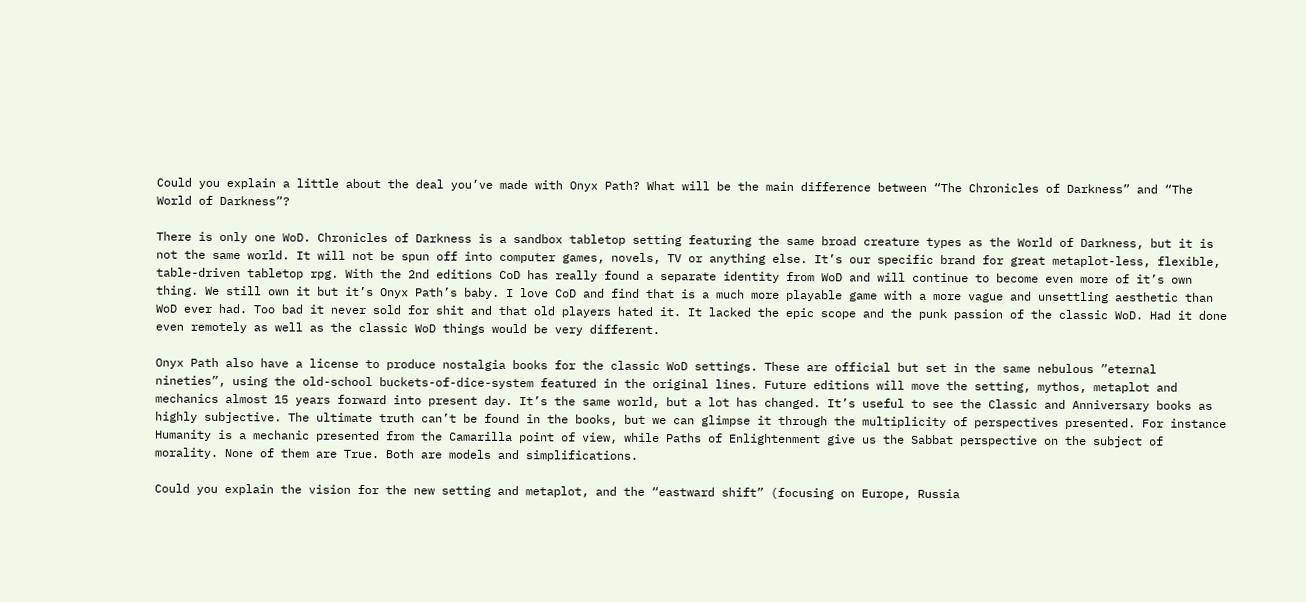Could you explain a little about the deal you’ve made with Onyx Path? What will be the main difference between “The Chronicles of Darkness” and “The World of Darkness”?

There is only one WoD. Chronicles of Darkness is a sandbox tabletop setting featuring the same broad creature types as the World of Darkness, but it is not the same world. It will not be spun off into computer games, novels, TV or anything else. It’s our specific brand for great metaplot-less, flexible, table-driven tabletop rpg. With the 2nd editions CoD has really found a separate identity from WoD and will continue to become even more of it’s own thing. We still own it but it’s Onyx Path’s baby. I love CoD and find that is a much more playable game with a more vague and unsettling aesthetic than WoD ever had. Too bad it never sold for shit and that old players hated it. It lacked the epic scope and the punk passion of the classic WoD. Had it done even remotely as well as the classic WoD things would be very different.

Onyx Path also have a license to produce nostalgia books for the classic WoD settings. These are official but set in the same nebulous ”eternal nineties”, using the old-school buckets-of-dice-system featured in the original lines. Future editions will move the setting, mythos, metaplot and mechanics almost 15 years forward into present day. It’s the same world, but a lot has changed. It’s useful to see the Classic and Anniversary books as highly subjective. The ultimate truth can’t be found in the books, but we can glimpse it through the multiplicity of perspectives presented. For instance Humanity is a mechanic presented from the Camarilla point of view, while Paths of Enlightenment give us the Sabbat perspective on the subject of morality. None of them are True. Both are models and simplifications.

Could you explain the vision for the new setting and metaplot, and the “eastward shift” (focusing on Europe, Russia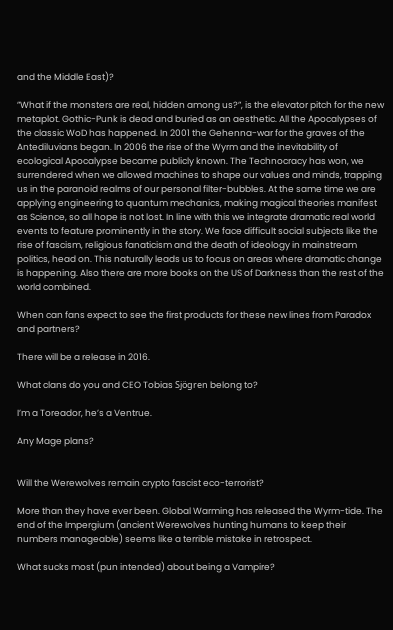and the Middle East)?

”What if the monsters are real, hidden among us?”, is the elevator pitch for the new metaplot. Gothic-Punk is dead and buried as an aesthetic. All the Apocalypses of the classic WoD has happened. In 2001 the Gehenna-war for the graves of the Antediluvians began. In 2006 the rise of the Wyrm and the inevitability of ecological Apocalypse became publicly known. The Technocracy has won, we surrendered when we allowed machines to shape our values and minds, trapping us in the paranoid realms of our personal filter-bubbles. At the same time we are applying engineering to quantum mechanics, making magical theories manifest as Science, so all hope is not lost. In line with this we integrate dramatic real world events to feature prominently in the story. We face difficult social subjects like the rise of fascism, religious fanaticism and the death of ideology in mainstream politics, head on. This naturally leads us to focus on areas where dramatic change is happening. Also there are more books on the US of Darkness than the rest of the world combined.

When can fans expect to see the first products for these new lines from Paradox and partners?

There will be a release in 2016.

What clans do you and CEO Tobias Sjögren belong to?

I’m a Toreador, he’s a Ventrue.

Any Mage plans?


Will the Werewolves remain crypto fascist eco-terrorist?

More than they have ever been. Global Warming has released the Wyrm-tide. The end of the Impergium (ancient Werewolves hunting humans to keep their numbers manageable) seems like a terrible mistake in retrospect.

What sucks most (pun intended) about being a Vampire?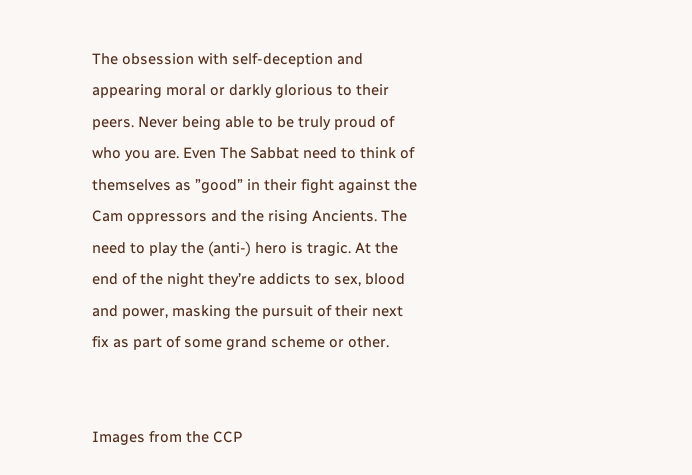The obsession with self-deception and appearing moral or darkly glorious to their peers. Never being able to be truly proud of who you are. Even The Sabbat need to think of themselves as ”good” in their fight against the Cam oppressors and the rising Ancients. The need to play the (anti-) hero is tragic. At the end of the night they’re addicts to sex, blood and power, masking the pursuit of their next fix as part of some grand scheme or other.


Images from the CCP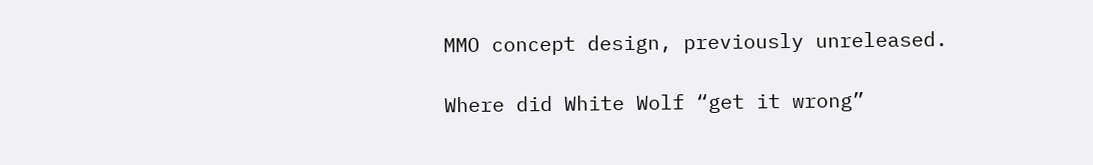MMO concept design, previously unreleased.

Where did White Wolf “get it wrong”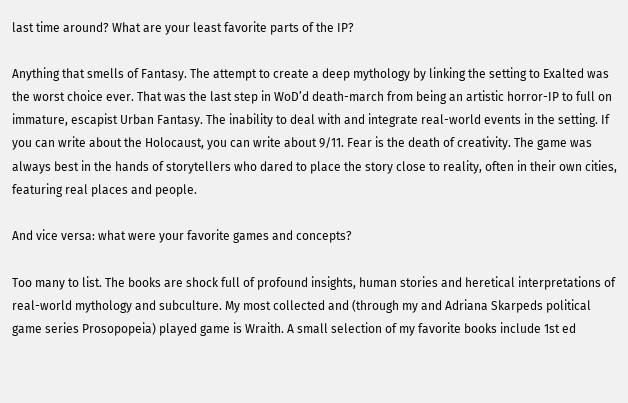last time around? What are your least favorite parts of the IP?

Anything that smells of Fantasy. The attempt to create a deep mythology by linking the setting to Exalted was the worst choice ever. That was the last step in WoD’d death-march from being an artistic horror-IP to full on immature, escapist Urban Fantasy. The inability to deal with and integrate real-world events in the setting. If you can write about the Holocaust, you can write about 9/11. Fear is the death of creativity. The game was always best in the hands of storytellers who dared to place the story close to reality, often in their own cities, featuring real places and people.

And vice versa: what were your favorite games and concepts?

Too many to list. The books are shock full of profound insights, human stories and heretical interpretations of real-world mythology and subculture. My most collected and (through my and Adriana Skarpeds political game series Prosopopeia) played game is Wraith. A small selection of my favorite books include 1st ed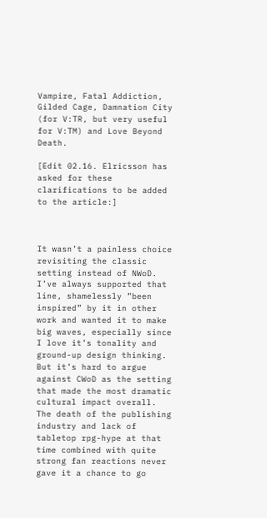Vampire, Fatal Addiction, Gilded Cage, Damnation City (for V:TR, but very useful for V:TM) and Love Beyond Death.

[Edit 02.16. Elricsson has asked for these clarifications to be added to the article:]



It wasn’t a painless choice revisiting the classic setting instead of NWoD. I’ve always supported that line, shamelessly ”been inspired” by it in other work and wanted it to make big waves, especially since I love it’s tonality and ground-up design thinking. But it’s hard to argue against CWoD as the setting that made the most dramatic cultural impact overall. The death of the publishing industry and lack of tabletop rpg-hype at that time combined with quite strong fan reactions never gave it a chance to go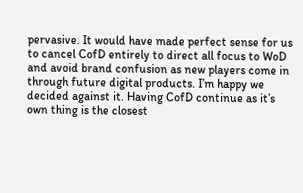pervasive. It would have made perfect sense for us to cancel CofD entirely to direct all focus to WoD and avoid brand confusion as new players come in through future digital products. I’m happy we decided against it. Having CofD continue as it’s own thing is the closest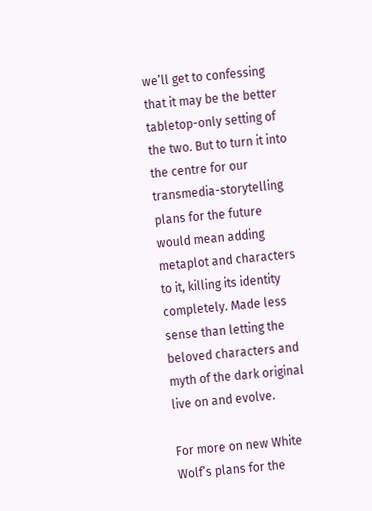we’ll get to confessing that it may be the better tabletop-only setting of the two. But to turn it into the centre for our transmedia-storytelling plans for the future would mean adding metaplot and characters to it, killing its identity completely. Made less sense than letting the beloved characters and myth of the dark original live on and evolve.

For more on new White Wolf’s plans for the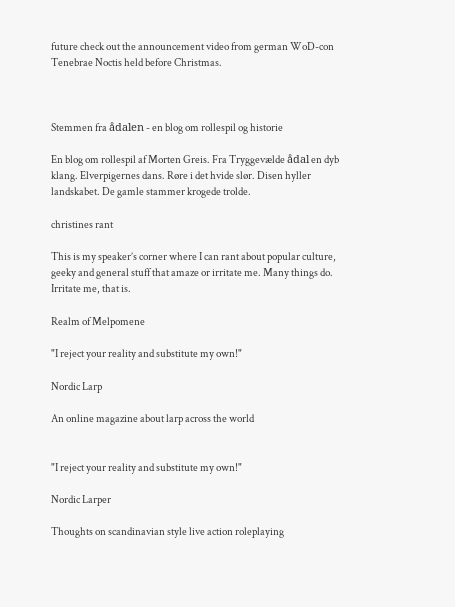future check out the announcement video from german WoD-con Tenebrae Noctis held before Christmas.



Stemmen fra ådalen - en blog om rollespil og historie

En blog om rollespil af Morten Greis. Fra Tryggevælde ådal en dyb klang. Elverpigernes dans. Røre i det hvide slør. Disen hyller landskabet. De gamle stammer krogede trolde.

christines rant

This is my speaker’s corner where I can rant about popular culture, geeky and general stuff that amaze or irritate me. Many things do. Irritate me, that is.

Realm of Melpomene

"I reject your reality and substitute my own!"

Nordic Larp

An online magazine about larp across the world


"I reject your reality and substitute my own!"

Nordic Larper

Thoughts on scandinavian style live action roleplaying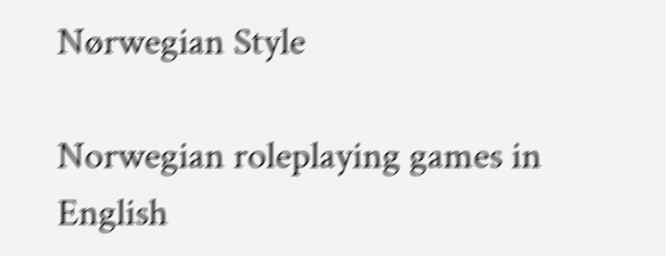Nørwegian Style

Norwegian roleplaying games in English